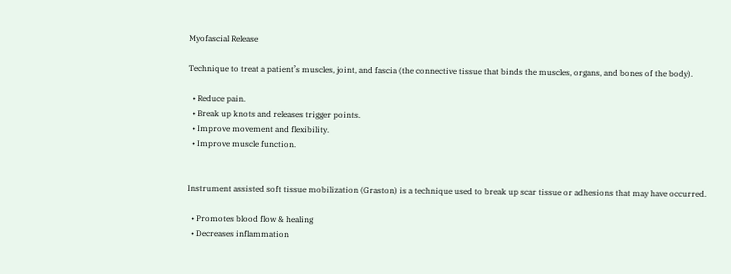Myofascial Release

Technique to treat a patient’s muscles, joint, and fascia (the connective tissue that binds the muscles, organs, and bones of the body).

  • Reduce pain.
  • Break up knots and releases trigger points.
  • Improve movement and flexibility.
  • Improve muscle function.


Instrument assisted soft tissue mobilization (Graston) is a technique used to break up scar tissue or adhesions that may have occurred.

  • Promotes blood flow & healing
  • Decreases inflammation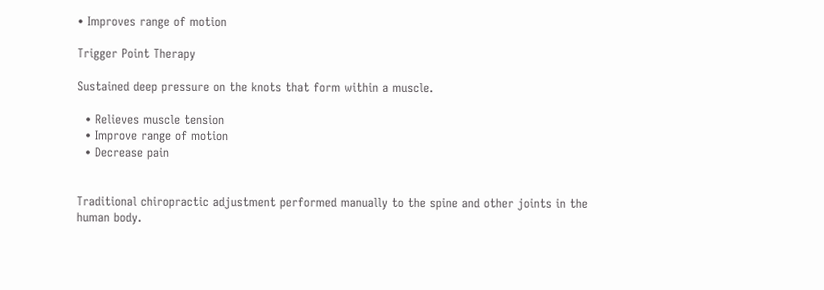• Improves range of motion

Trigger Point Therapy

Sustained deep pressure on the knots that form within a muscle.

  • Relieves muscle tension
  • Improve range of motion
  • Decrease pain


Traditional chiropractic adjustment performed manually to the spine and other joints in the human body.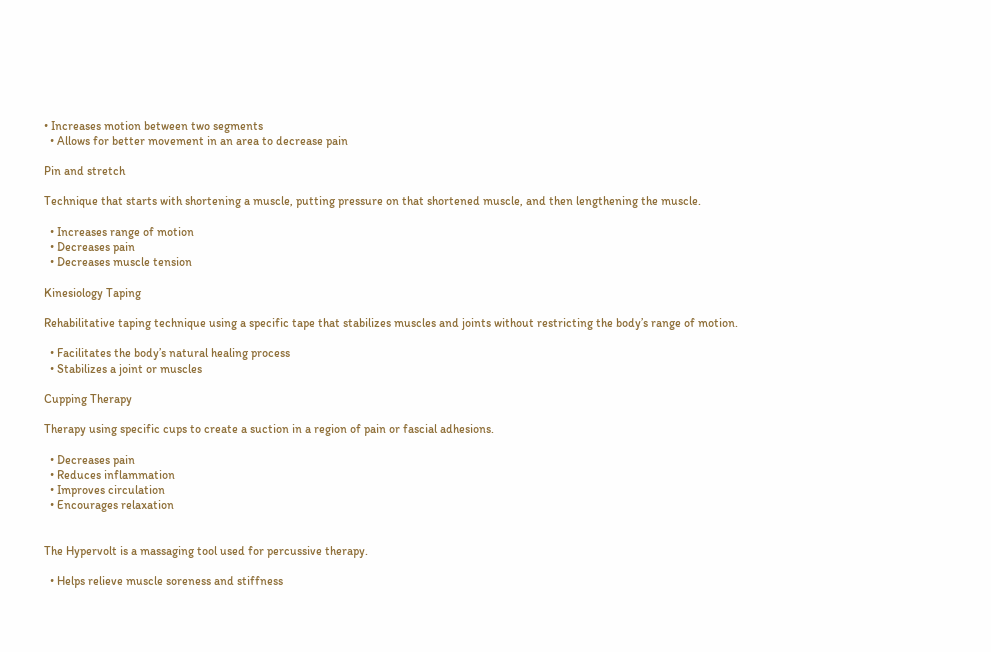• Increases motion between two segments
  • Allows for better movement in an area to decrease pain

Pin and stretch

Technique that starts with shortening a muscle, putting pressure on that shortened muscle, and then lengthening the muscle.

  • Increases range of motion
  • Decreases pain
  • Decreases muscle tension

Kinesiology Taping

Rehabilitative taping technique using a specific tape that stabilizes muscles and joints without restricting the body’s range of motion.

  • Facilitates the body’s natural healing process
  • Stabilizes a joint or muscles

Cupping Therapy

Therapy using specific cups to create a suction in a region of pain or fascial adhesions.

  • Decreases pain
  • Reduces inflammation
  • Improves circulation
  • Encourages relaxation


The Hypervolt is a massaging tool used for percussive therapy.

  • Helps relieve muscle soreness and stiffness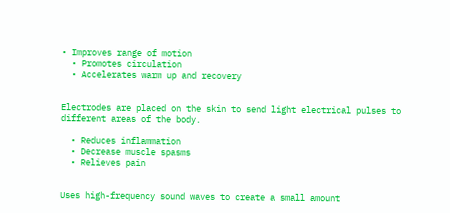• Improves range of motion
  • Promotes circulation
  • Accelerates warm up and recovery


Electrodes are placed on the skin to send light electrical pulses to  different areas of the body.

  • Reduces inflammation
  • Decrease muscle spasms
  • Relieves pain


Uses high-frequency sound waves to create a small amount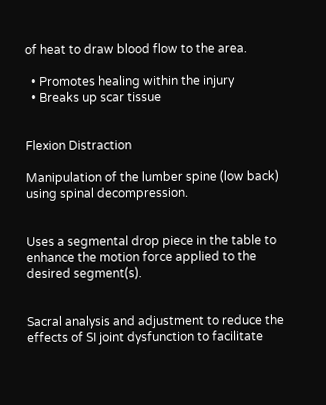of heat to draw blood flow to the area.

  • Promotes healing within the injury
  • Breaks up scar tissue


Flexion Distraction

Manipulation of the lumber spine (low back) using spinal decompression.


Uses a segmental drop piece in the table to enhance the motion force applied to the desired segment(s).


Sacral analysis and adjustment to reduce the effects of SI joint dysfunction to facilitate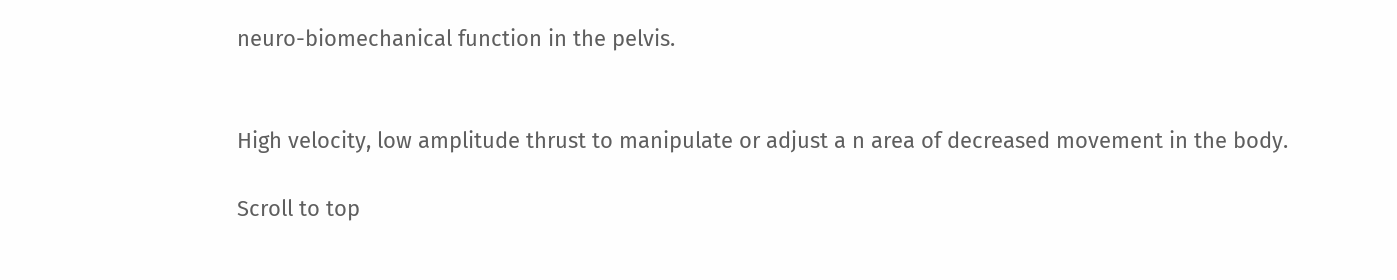neuro-biomechanical function in the pelvis.


High velocity, low amplitude thrust to manipulate or adjust a n area of decreased movement in the body.

Scroll to top